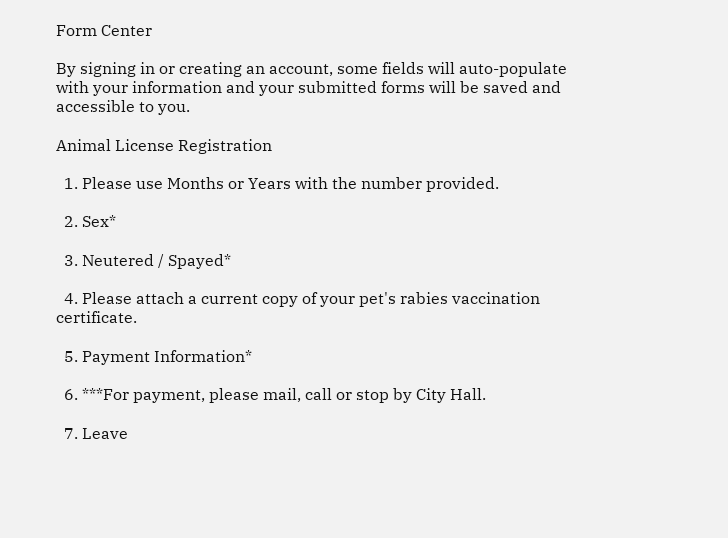Form Center

By signing in or creating an account, some fields will auto-populate with your information and your submitted forms will be saved and accessible to you.

Animal License Registration

  1. Please use Months or Years with the number provided.

  2. Sex*

  3. Neutered / Spayed*

  4. Please attach a current copy of your pet's rabies vaccination certificate.

  5. Payment Information*

  6. ***For payment, please mail, call or stop by City Hall.

  7. Leave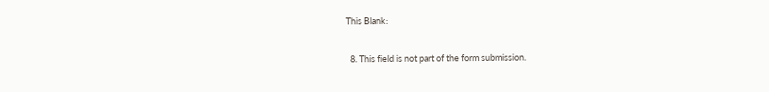This Blank:

  8. This field is not part of the form submission.